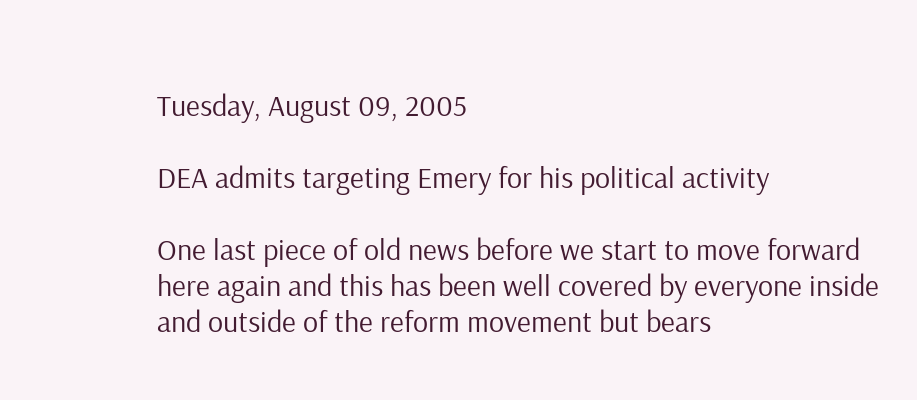Tuesday, August 09, 2005

DEA admits targeting Emery for his political activity

One last piece of old news before we start to move forward here again and this has been well covered by everyone inside and outside of the reform movement but bears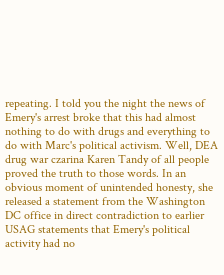repeating. I told you the night the news of Emery's arrest broke that this had almost nothing to do with drugs and everything to do with Marc's political activism. Well, DEA drug war czarina Karen Tandy of all people proved the truth to those words. In an obvious moment of unintended honesty, she released a statement from the Washington DC office in direct contradiction to earlier USAG statements that Emery's political activity had no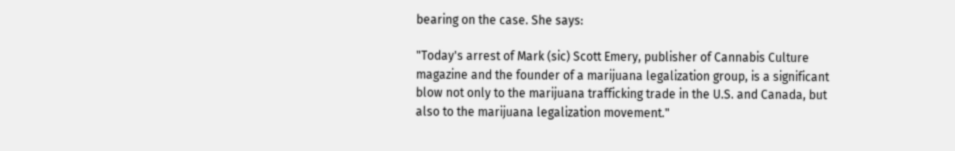bearing on the case. She says:

"Today's arrest of Mark (sic) Scott Emery, publisher of Cannabis Culture magazine and the founder of a marijuana legalization group, is a significant blow not only to the marijuana trafficking trade in the U.S. and Canada, but also to the marijuana legalization movement."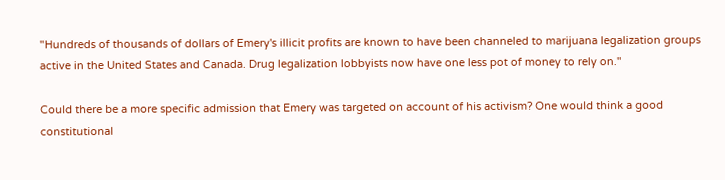"Hundreds of thousands of dollars of Emery's illicit profits are known to have been channeled to marijuana legalization groups active in the United States and Canada. Drug legalization lobbyists now have one less pot of money to rely on."

Could there be a more specific admission that Emery was targeted on account of his activism? One would think a good constitutional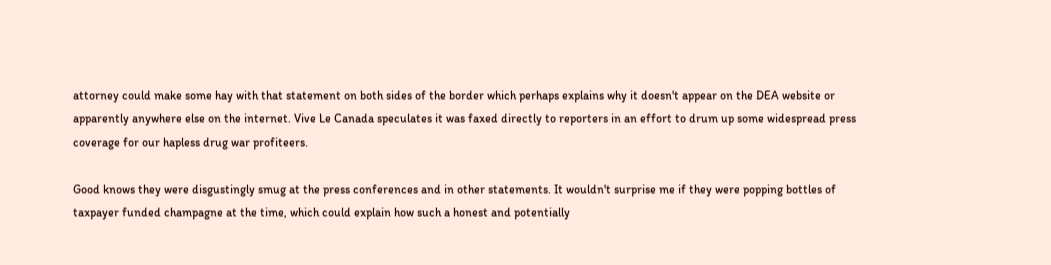attorney could make some hay with that statement on both sides of the border which perhaps explains why it doesn't appear on the DEA website or apparently anywhere else on the internet. Vive Le Canada speculates it was faxed directly to reporters in an effort to drum up some widespread press coverage for our hapless drug war profiteers.

Good knows they were disgustingly smug at the press conferences and in other statements. It wouldn't surprise me if they were popping bottles of taxpayer funded champagne at the time, which could explain how such a honest and potentially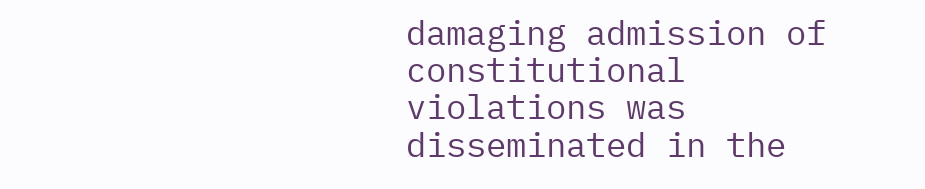damaging admission of constitutional violations was disseminated in the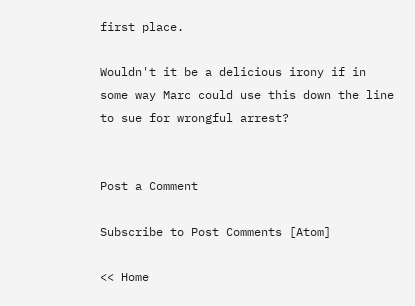first place.

Wouldn't it be a delicious irony if in some way Marc could use this down the line to sue for wrongful arrest?


Post a Comment

Subscribe to Post Comments [Atom]

<< Home